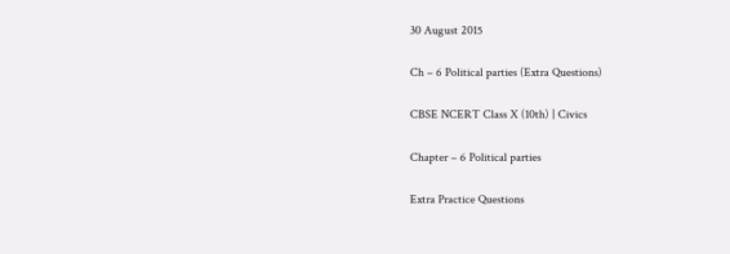30 August 2015

Ch – 6 Political parties (Extra Questions)

CBSE NCERT Class X (10th) | Civics

Chapter – 6 Political parties

Extra Practice Questions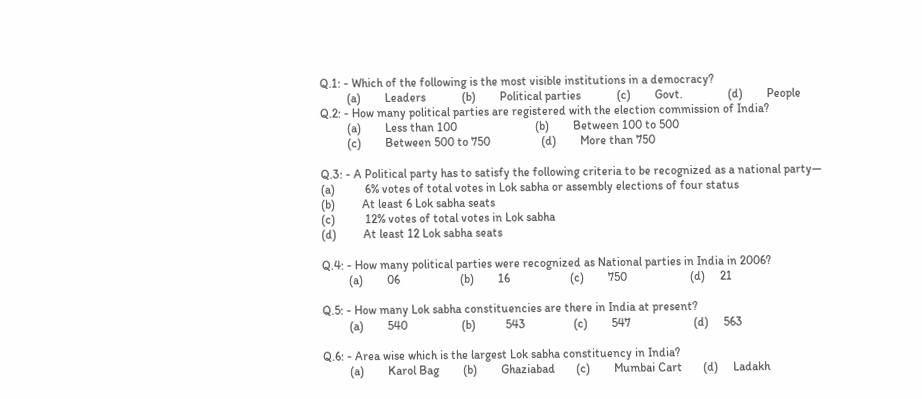Q.1: - Which of the following is the most visible institutions in a democracy?
         (a)        Leaders            (b)        Political parties            (c)        Govt.               (d)        People
Q.2: - How many political parties are registered with the election commission of India?
         (a)        Less than 100                          (b)        Between 100 to 500
         (c)        Between 500 to 750                 (d)        More than 750

Q.3: - A Political party has to satisfy the following criteria to be recognized as a national party—
(a)          6% votes of total votes in Lok sabha or assembly elections of four status
(b)         At least 6 Lok sabha seats
(c)          12% votes of total votes in Lok sabha
(d)         At least 12 Lok sabha seats

Q.4: - How many political parties were recognized as National parties in India in 2006?
         (a)        06                    (b)        16                    (c)        750                     (d)     21

Q.5: - How many Lok sabha constituencies are there in India at present?
         (a)        540                  (b)          543                (c)        547                     (d)     563

Q.6: - Area wise which is the largest Lok sabha constituency in India?
         (a)        Karol Bag        (b)        Ghaziabad       (c)        Mumbai Cart       (d)     Ladakh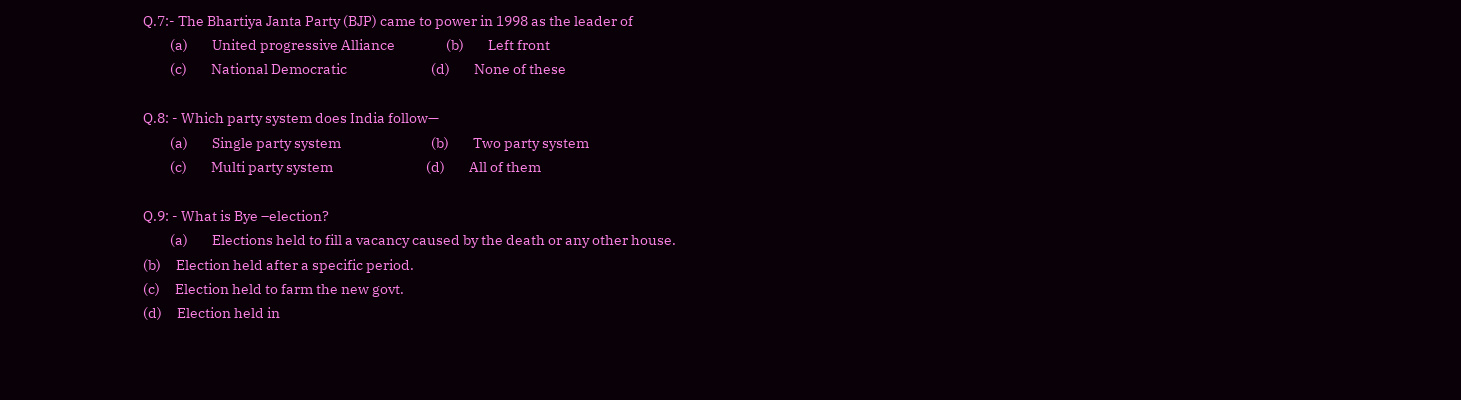Q.7:- The Bhartiya Janta Party (BJP) came to power in 1998 as the leader of
         (a)        United progressive Alliance                 (b)        Left front
         (c)        National Democratic                            (d)        None of these

Q.8: - Which party system does India follow—
         (a)        Single party system                              (b)        Two party system
         (c)        Multi party system                               (d)        All of them

Q.9: - What is Bye –election?
         (a)        Elections held to fill a vacancy caused by the death or any other house.
(b)     Election held after a specific period.
(c)     Election held to farm the new govt.
(d)     Election held in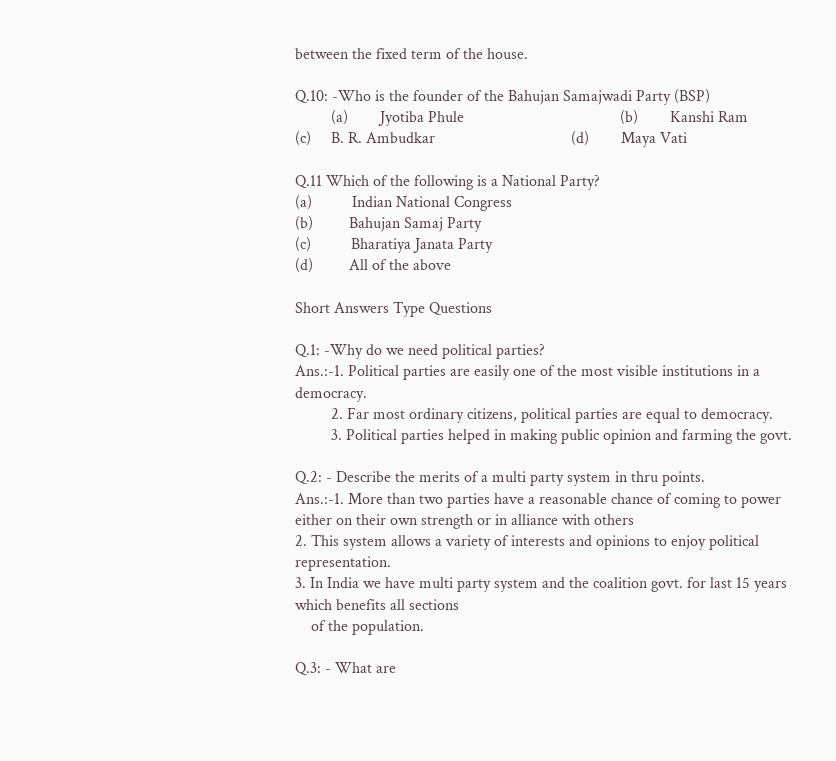between the fixed term of the house.

Q.10: -Who is the founder of the Bahujan Samajwadi Party (BSP)
         (a)        Jyotiba Phule                                       (b)        Kanshi Ram
(c)     B. R. Ambudkar                                  (d)        Maya Vati

Q.11 Which of the following is a National Party?
(a)          Indian National Congress
(b)         Bahujan Samaj Party
(c)          Bharatiya Janata Party
(d)         All of the above

Short Answers Type Questions

Q.1: -Why do we need political parties?
Ans.:-1. Political parties are easily one of the most visible institutions in a democracy.
         2. Far most ordinary citizens, political parties are equal to democracy.
         3. Political parties helped in making public opinion and farming the govt.

Q.2: - Describe the merits of a multi party system in thru points.
Ans.:-1. More than two parties have a reasonable chance of coming to power either on their own strength or in alliance with others
2. This system allows a variety of interests and opinions to enjoy political representation.
3. In India we have multi party system and the coalition govt. for last 15 years which benefits all sections
    of the population.

Q.3: - What are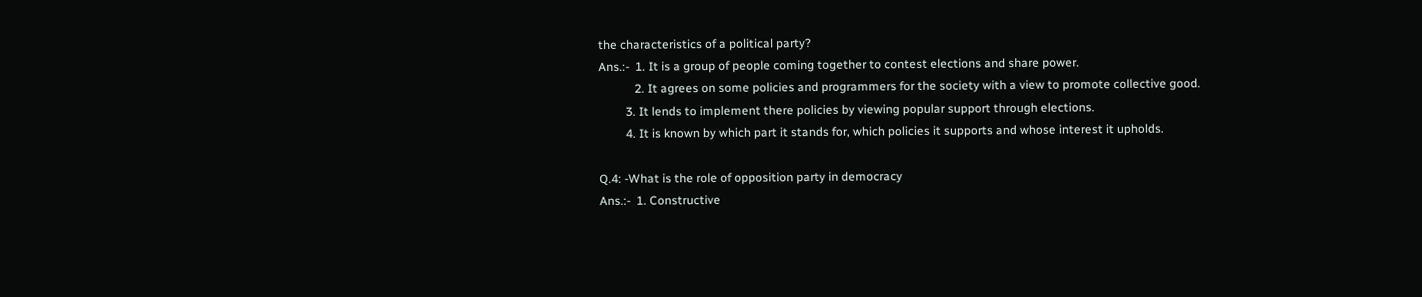the characteristics of a political party?
Ans.:-  1. It is a group of people coming together to contest elections and share power.
            2. It agrees on some policies and programmers for the society with a view to promote collective good.
         3. It lends to implement there policies by viewing popular support through elections.
         4. It is known by which part it stands for, which policies it supports and whose interest it upholds.

Q.4: -What is the role of opposition party in democracy
Ans.:-  1. Constructive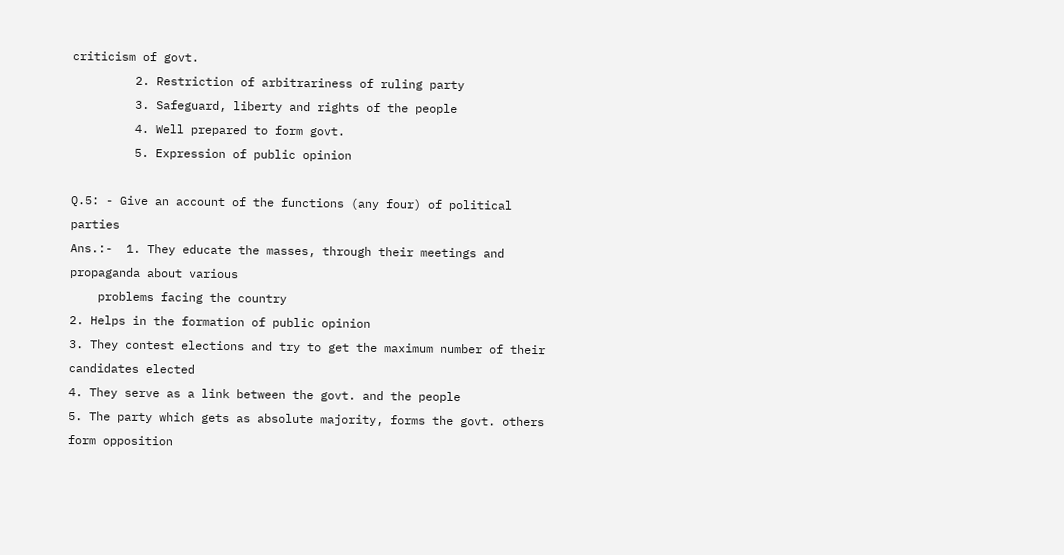criticism of govt.
         2. Restriction of arbitrariness of ruling party
         3. Safeguard, liberty and rights of the people
         4. Well prepared to form govt.
         5. Expression of public opinion

Q.5: - Give an account of the functions (any four) of political parties
Ans.:-  1. They educate the masses, through their meetings and propaganda about various
    problems facing the country
2. Helps in the formation of public opinion
3. They contest elections and try to get the maximum number of their candidates elected
4. They serve as a link between the govt. and the people
5. The party which gets as absolute majority, forms the govt. others form opposition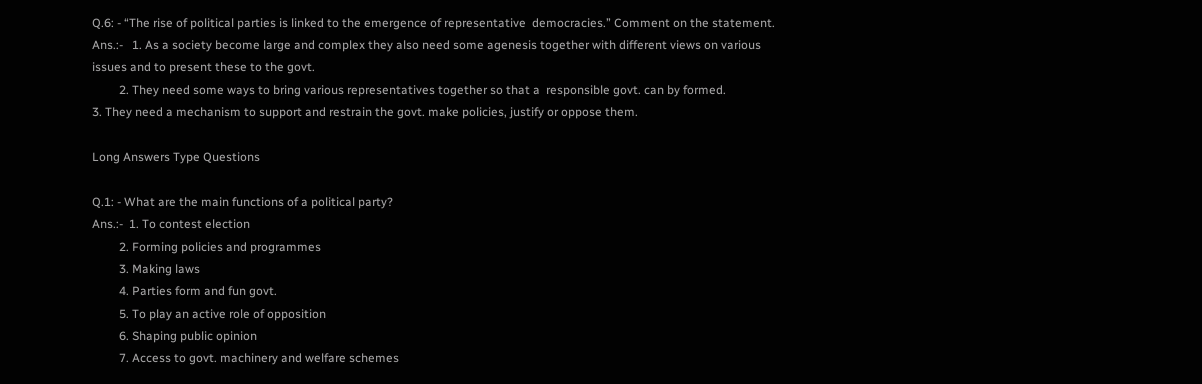Q.6: - “The rise of political parties is linked to the emergence of representative  democracies.” Comment on the statement.
Ans.:-   1. As a society become large and complex they also need some agenesis together with different views on various issues and to present these to the govt.
         2. They need some ways to bring various representatives together so that a  responsible govt. can by formed.
3. They need a mechanism to support and restrain the govt. make policies, justify or oppose them.

Long Answers Type Questions

Q.1: - What are the main functions of a political party?
Ans.:-  1. To contest election
         2. Forming policies and programmes
         3. Making laws
         4. Parties form and fun govt.
         5. To play an active role of opposition
         6. Shaping public opinion
         7. Access to govt. machinery and welfare schemes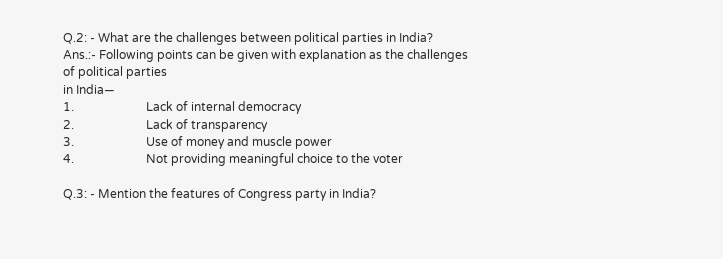Q.2: - What are the challenges between political parties in India?
Ans.:- Following points can be given with explanation as the challenges of political parties
in India—
1.                        Lack of internal democracy
2.                        Lack of transparency
3.                        Use of money and muscle power
4.                        Not providing meaningful choice to the voter

Q.3: - Mention the features of Congress party in India?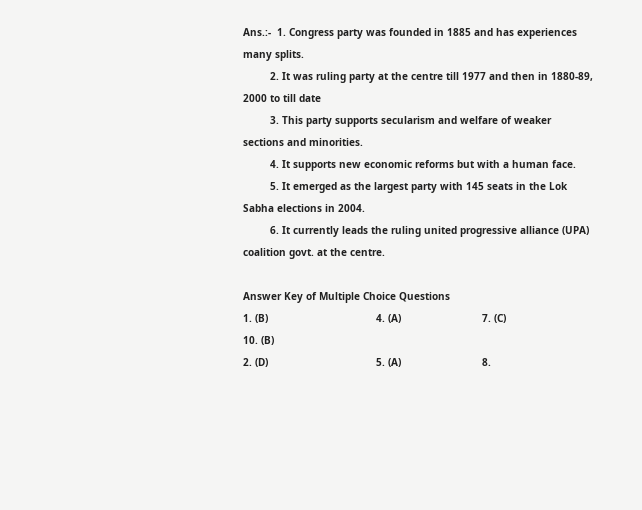Ans.:-  1. Congress party was founded in 1885 and has experiences many splits.
         2. It was ruling party at the centre till 1977 and then in 1880-89, 2000 to till date
         3. This party supports secularism and welfare of weaker sections and minorities.
         4. It supports new economic reforms but with a human face.
         5. It emerged as the largest party with 145 seats in the Lok Sabha elections in 2004.
         6. It currently leads the ruling united progressive alliance (UPA) coalition govt. at the centre.

Answer Key of Multiple Choice Questions
1. (B)                                    4. (A)                           7. (C)                           10. (B)
2. (D)                                    5. (A)                           8.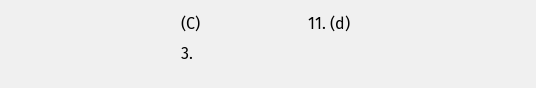(C)                           11. (d)
3.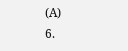(A)                                    6.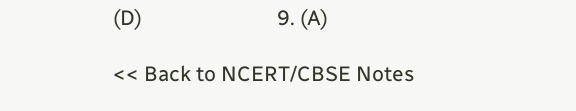(D)                           9. (A)

<< Back to NCERT/CBSE Notes